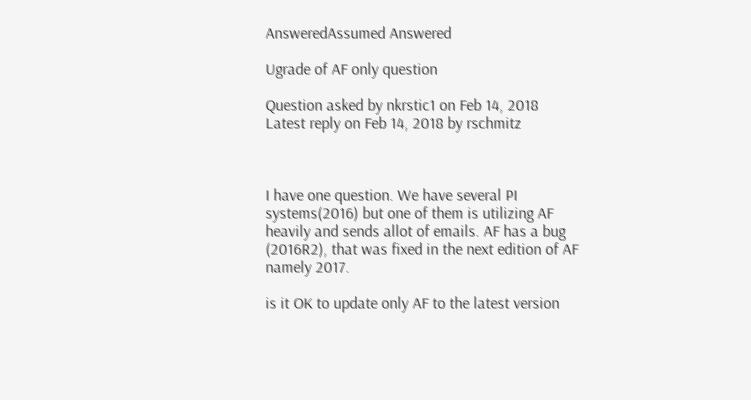AnsweredAssumed Answered

Ugrade of AF only question

Question asked by nkrstic1 on Feb 14, 2018
Latest reply on Feb 14, 2018 by rschmitz



I have one question. We have several PI systems(2016) but one of them is utilizing AF heavily and sends allot of emails. AF has a bug (2016R2), that was fixed in the next edition of AF namely 2017.

is it OK to update only AF to the latest version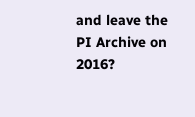and leave the PI Archive on 2016?